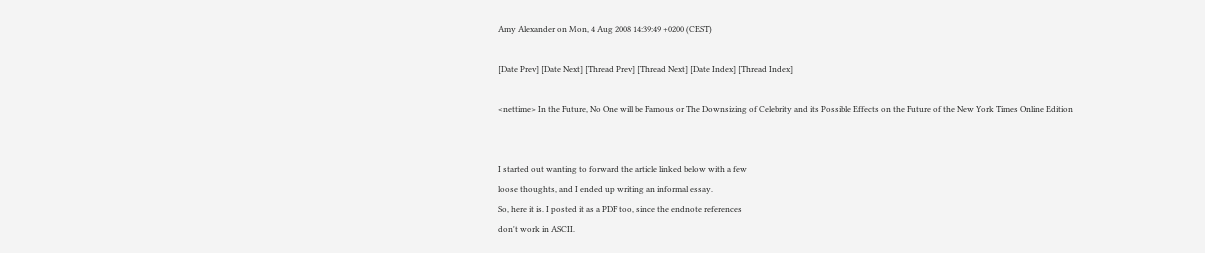Amy Alexander on Mon, 4 Aug 2008 14:39:49 +0200 (CEST)

[Date Prev] [Date Next] [Thread Prev] [Thread Next] [Date Index] [Thread Index]

<nettime> In the Future, No One will be Famous or The Downsizing of Celebrity and its Possible Effects on the Future of the New York Times Online Edition


I started out wanting to forward the article linked below with a few
loose thoughts, and I ended up writing an informal essay.
So, here it is. I posted it as a PDF too, since the endnote references
don't work in ASCII.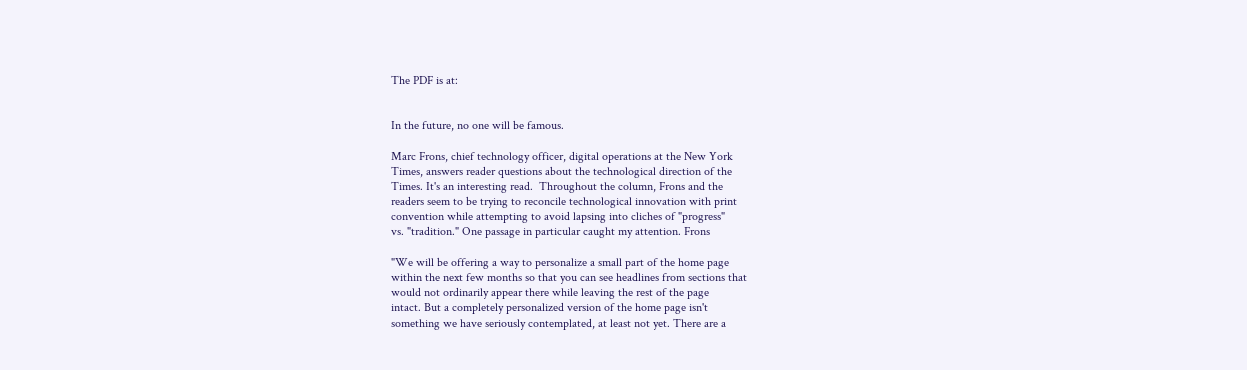The PDF is at:


In the future, no one will be famous.

Marc Frons, chief technology officer, digital operations at the New York
Times, answers reader questions about the technological direction of the
Times. It's an interesting read.  Throughout the column, Frons and the
readers seem to be trying to reconcile technological innovation with print
convention while attempting to avoid lapsing into cliches of "progress"
vs. "tradition." One passage in particular caught my attention. Frons

"We will be offering a way to personalize a small part of the home page
within the next few months so that you can see headlines from sections that
would not ordinarily appear there while leaving the rest of the page
intact. But a completely personalized version of the home page isn't
something we have seriously contemplated, at least not yet. There are a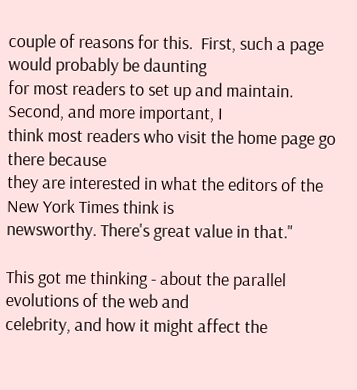couple of reasons for this.  First, such a page would probably be daunting
for most readers to set up and maintain. Second, and more important, I
think most readers who visit the home page go there because
they are interested in what the editors of the New York Times think is
newsworthy. There's great value in that."

This got me thinking - about the parallel evolutions of the web and
celebrity, and how it might affect the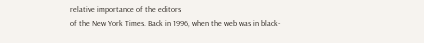relative importance of the editors
of the New York Times. Back in 1996, when the web was in black-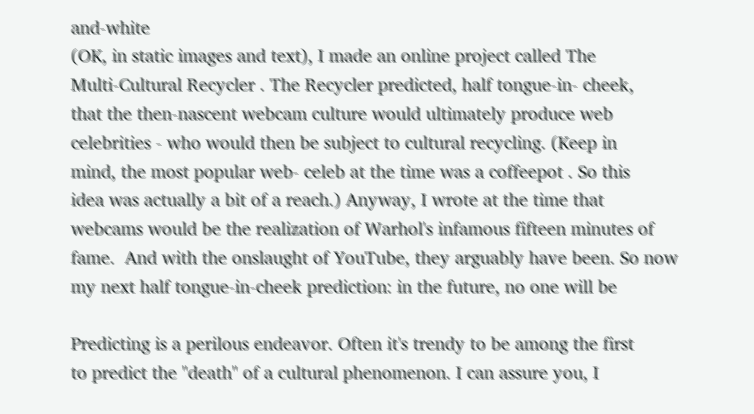and-white
(OK, in static images and text), I made an online project called The
Multi-Cultural Recycler . The Recycler predicted, half tongue-in- cheek,
that the then-nascent webcam culture would ultimately produce web
celebrities - who would then be subject to cultural recycling. (Keep in
mind, the most popular web- celeb at the time was a coffeepot . So this
idea was actually a bit of a reach.) Anyway, I wrote at the time that
webcams would be the realization of Warhol's infamous fifteen minutes of
fame.  And with the onslaught of YouTube, they arguably have been. So now
my next half tongue-in-cheek prediction: in the future, no one will be

Predicting is a perilous endeavor. Often it's trendy to be among the first
to predict the "death" of a cultural phenomenon. I can assure you, I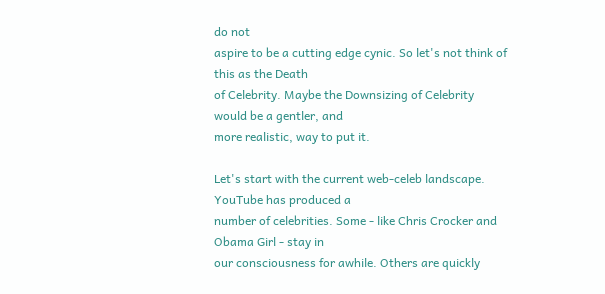do not
aspire to be a cutting edge cynic. So let's not think of this as the Death
of Celebrity. Maybe the Downsizing of Celebrity would be a gentler, and
more realistic, way to put it.

Let's start with the current web-celeb landscape. YouTube has produced a
number of celebrities. Some - like Chris Crocker and Obama Girl - stay in
our consciousness for awhile. Others are quickly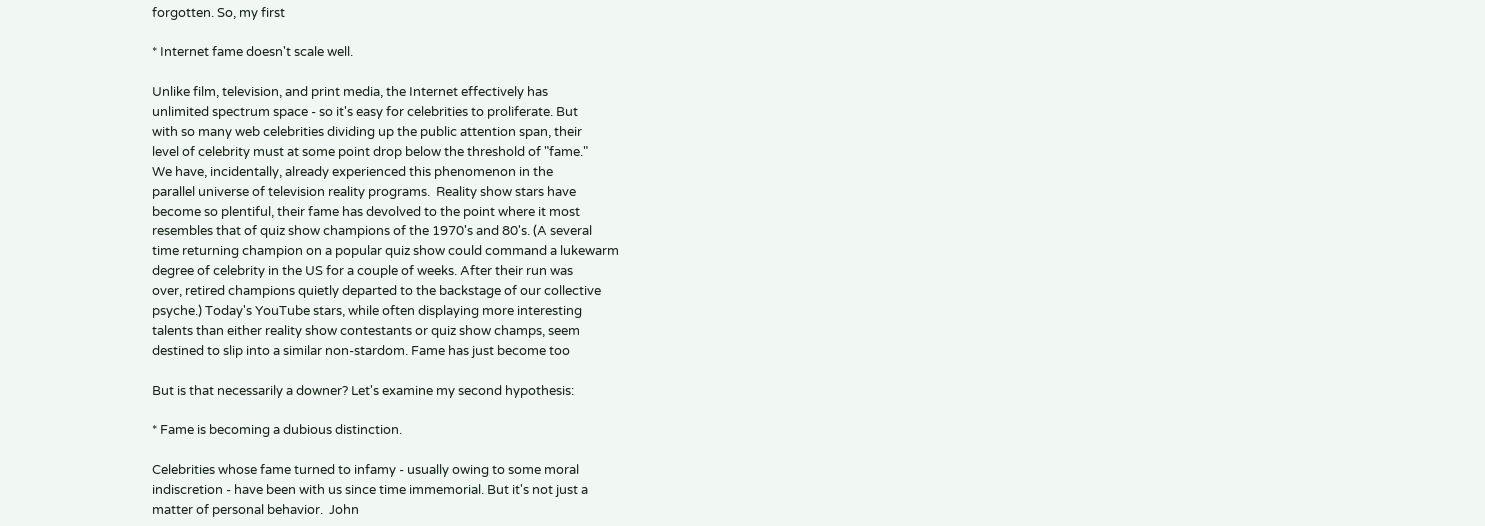forgotten. So, my first

* Internet fame doesn't scale well.

Unlike film, television, and print media, the Internet effectively has
unlimited spectrum space - so it's easy for celebrities to proliferate. But
with so many web celebrities dividing up the public attention span, their
level of celebrity must at some point drop below the threshold of "fame."
We have, incidentally, already experienced this phenomenon in the
parallel universe of television reality programs.  Reality show stars have
become so plentiful, their fame has devolved to the point where it most
resembles that of quiz show champions of the 1970's and 80's. (A several
time returning champion on a popular quiz show could command a lukewarm
degree of celebrity in the US for a couple of weeks. After their run was
over, retired champions quietly departed to the backstage of our collective
psyche.) Today's YouTube stars, while often displaying more interesting
talents than either reality show contestants or quiz show champs, seem
destined to slip into a similar non-stardom. Fame has just become too

But is that necessarily a downer? Let's examine my second hypothesis:

* Fame is becoming a dubious distinction.

Celebrities whose fame turned to infamy - usually owing to some moral
indiscretion - have been with us since time immemorial. But it's not just a
matter of personal behavior.  John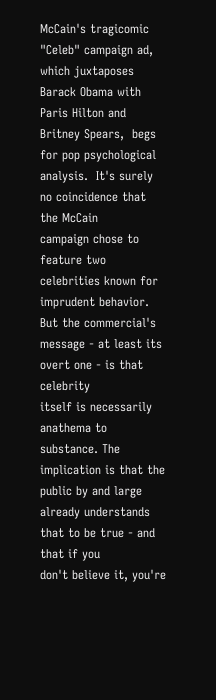McCain's tragicomic "Celeb" campaign ad,
which juxtaposes Barack Obama with Paris Hilton and Britney Spears,  begs
for pop psychological analysis.  It's surely no coincidence that the McCain
campaign chose to feature two celebrities known for imprudent behavior.
But the commercial's message - at least its overt one - is that celebrity
itself is necessarily anathema to substance. The implication is that the
public by and large already understands that to be true - and that if you
don't believe it, you're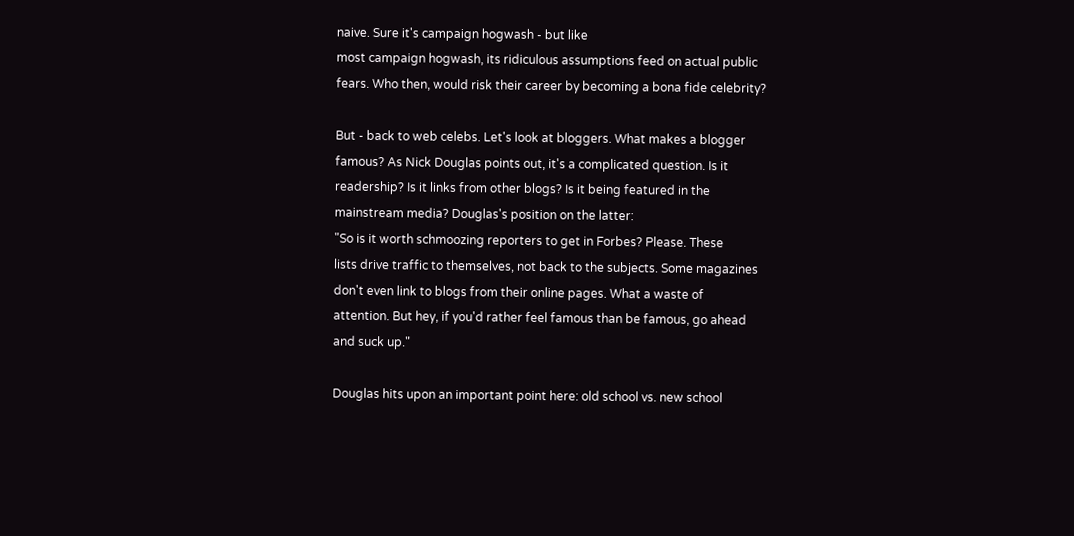naive. Sure it's campaign hogwash - but like
most campaign hogwash, its ridiculous assumptions feed on actual public
fears. Who then, would risk their career by becoming a bona fide celebrity?

But - back to web celebs. Let's look at bloggers. What makes a blogger
famous? As Nick Douglas points out, it's a complicated question. Is it
readership? Is it links from other blogs? Is it being featured in the
mainstream media? Douglas's position on the latter:
"So is it worth schmoozing reporters to get in Forbes? Please. These
lists drive traffic to themselves, not back to the subjects. Some magazines
don't even link to blogs from their online pages. What a waste of
attention. But hey, if you'd rather feel famous than be famous, go ahead
and suck up."

Douglas hits upon an important point here: old school vs. new school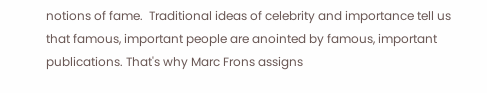notions of fame.  Traditional ideas of celebrity and importance tell us
that famous, important people are anointed by famous, important
publications. That's why Marc Frons assigns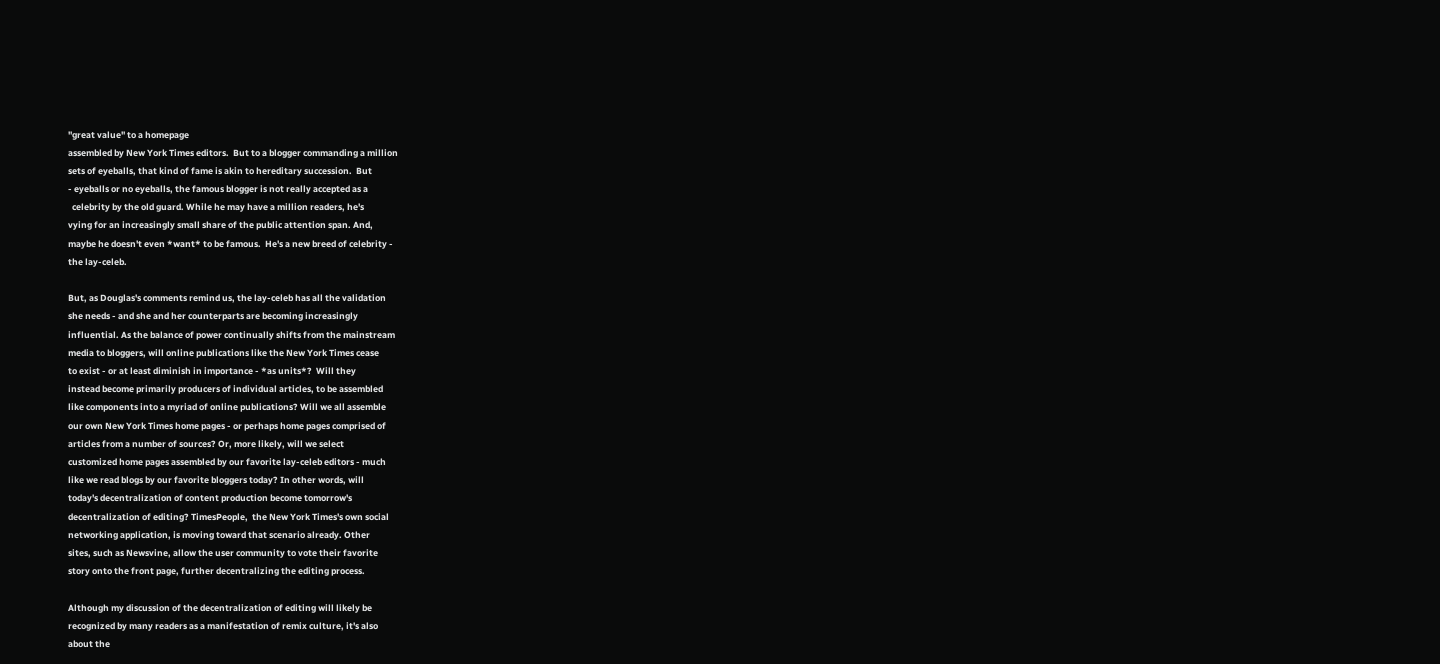"great value" to a homepage
assembled by New York Times editors.  But to a blogger commanding a million
sets of eyeballs, that kind of fame is akin to hereditary succession.  But
- eyeballs or no eyeballs, the famous blogger is not really accepted as a
  celebrity by the old guard. While he may have a million readers, he's
vying for an increasingly small share of the public attention span. And,
maybe he doesn't even *want* to be famous.  He's a new breed of celebrity -
the lay-celeb.

But, as Douglas's comments remind us, the lay-celeb has all the validation
she needs - and she and her counterparts are becoming increasingly
influential. As the balance of power continually shifts from the mainstream
media to bloggers, will online publications like the New York Times cease
to exist - or at least diminish in importance - *as units*?  Will they
instead become primarily producers of individual articles, to be assembled
like components into a myriad of online publications? Will we all assemble
our own New York Times home pages - or perhaps home pages comprised of
articles from a number of sources? Or, more likely, will we select
customized home pages assembled by our favorite lay-celeb editors - much
like we read blogs by our favorite bloggers today? In other words, will
today's decentralization of content production become tomorrow's
decentralization of editing? TimesPeople,  the New York Times's own social
networking application, is moving toward that scenario already. Other
sites, such as Newsvine, allow the user community to vote their favorite
story onto the front page, further decentralizing the editing process.

Although my discussion of the decentralization of editing will likely be
recognized by many readers as a manifestation of remix culture, it's also
about the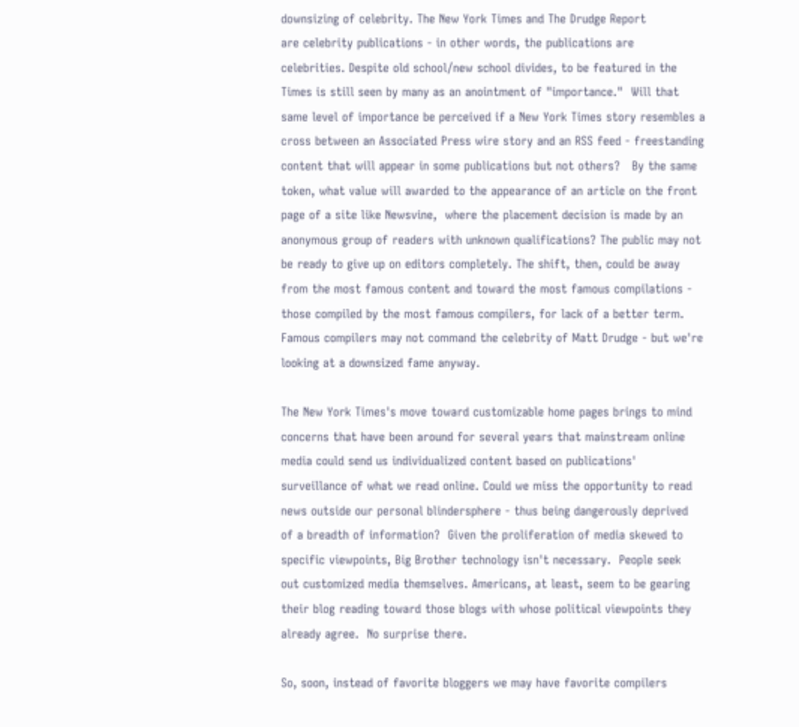downsizing of celebrity. The New York Times and The Drudge Report
are celebrity publications - in other words, the publications are
celebrities. Despite old school/new school divides, to be featured in the
Times is still seen by many as an anointment of "importance."  Will that
same level of importance be perceived if a New York Times story resembles a
cross between an Associated Press wire story and an RSS feed - freestanding
content that will appear in some publications but not others?   By the same
token, what value will awarded to the appearance of an article on the front
page of a site like Newsvine,  where the placement decision is made by an
anonymous group of readers with unknown qualifications? The public may not
be ready to give up on editors completely. The shift, then, could be away
from the most famous content and toward the most famous compilations -
those compiled by the most famous compilers, for lack of a better term.
Famous compilers may not command the celebrity of Matt Drudge - but we're
looking at a downsized fame anyway.

The New York Times's move toward customizable home pages brings to mind
concerns that have been around for several years that mainstream online
media could send us individualized content based on publications'
surveillance of what we read online. Could we miss the opportunity to read
news outside our personal blindersphere - thus being dangerously deprived
of a breadth of information?  Given the proliferation of media skewed to
specific viewpoints, Big Brother technology isn't necessary.  People seek
out customized media themselves. Americans, at least, seem to be gearing
their blog reading toward those blogs with whose political viewpoints they
already agree.  No surprise there.

So, soon, instead of favorite bloggers we may have favorite compilers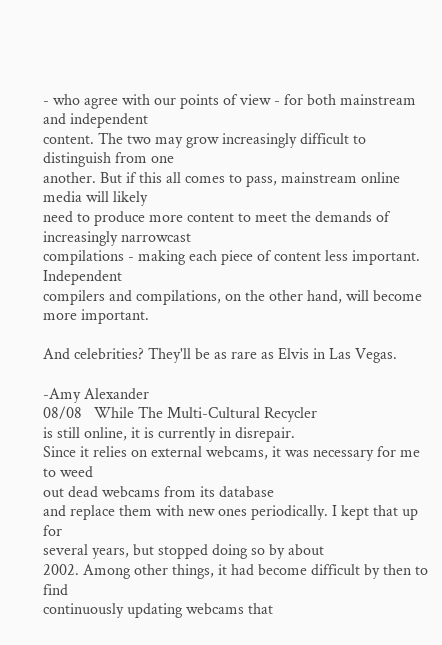- who agree with our points of view - for both mainstream and independent
content. The two may grow increasingly difficult to distinguish from one
another. But if this all comes to pass, mainstream online media will likely
need to produce more content to meet the demands of increasingly narrowcast
compilations - making each piece of content less important.  Independent
compilers and compilations, on the other hand, will become more important.

And celebrities? They'll be as rare as Elvis in Las Vegas.

-Amy Alexander
08/08   While The Multi-Cultural Recycler
is still online, it is currently in disrepair.
Since it relies on external webcams, it was necessary for me to weed
out dead webcams from its database
and replace them with new ones periodically. I kept that up for
several years, but stopped doing so by about
2002. Among other things, it had become difficult by then to find
continuously updating webcams that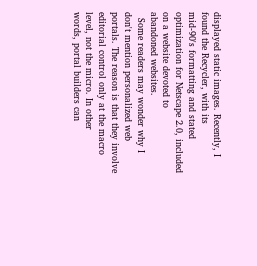displayed static images. Recently, I found the Recycler, with its
mid-90's formatting and stated
optimization for Netscape 2.0, included on a website devoted to
abandoned websites.
  Some readers may wonder why I don't mention personalized web
portals. The reason is that they involve
editorial control only at the macro level, not the micro. In other
words, portal builders can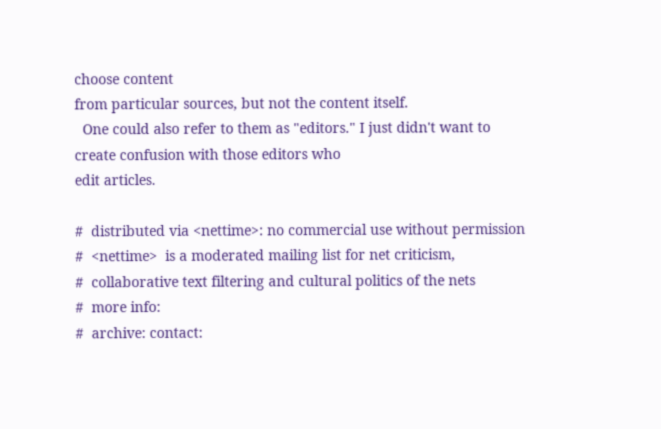choose content
from particular sources, but not the content itself.
  One could also refer to them as "editors." I just didn't want to
create confusion with those editors who
edit articles.

#  distributed via <nettime>: no commercial use without permission
#  <nettime>  is a moderated mailing list for net criticism,
#  collaborative text filtering and cultural politics of the nets
#  more info:
#  archive: contact: